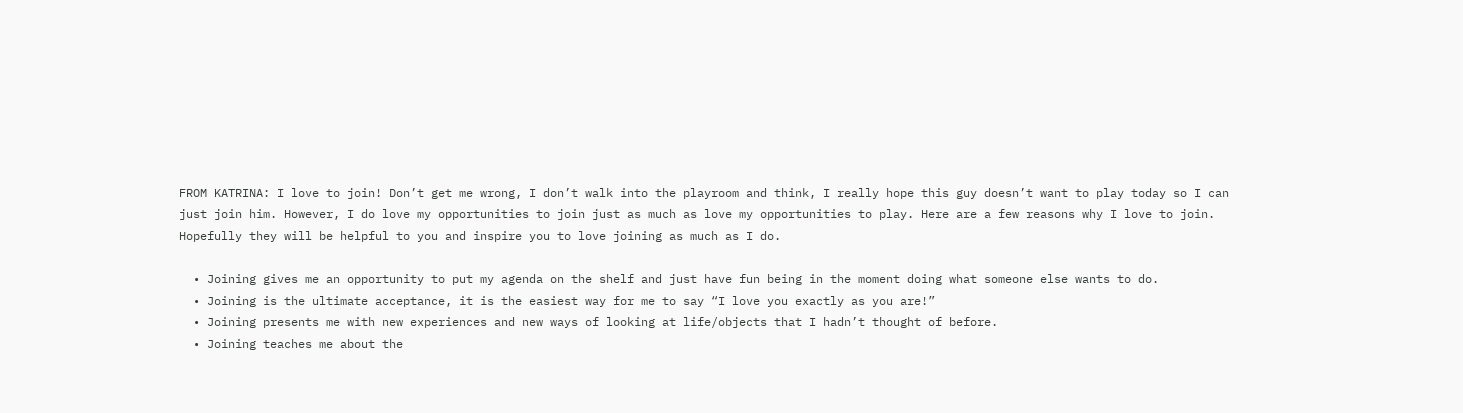FROM KATRINA: I love to join! Don’t get me wrong, I don’t walk into the playroom and think, I really hope this guy doesn’t want to play today so I can just join him. However, I do love my opportunities to join just as much as love my opportunities to play. Here are a few reasons why I love to join. Hopefully they will be helpful to you and inspire you to love joining as much as I do.

  • Joining gives me an opportunity to put my agenda on the shelf and just have fun being in the moment doing what someone else wants to do.
  • Joining is the ultimate acceptance, it is the easiest way for me to say “I love you exactly as you are!”
  • Joining presents me with new experiences and new ways of looking at life/objects that I hadn’t thought of before.
  • Joining teaches me about the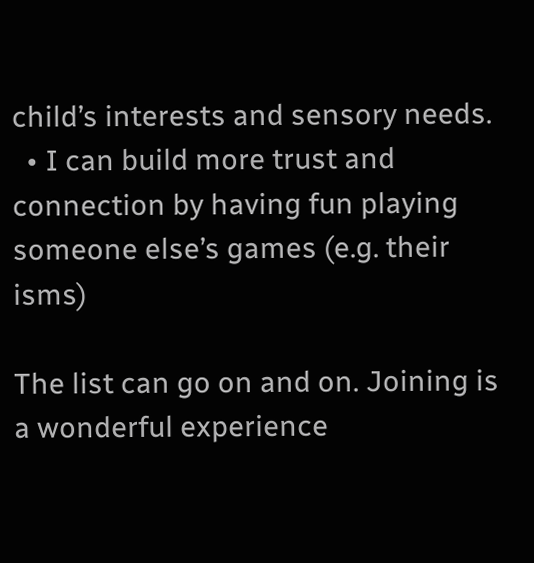child’s interests and sensory needs.
  • I can build more trust and connection by having fun playing someone else’s games (e.g. their isms)

The list can go on and on. Joining is a wonderful experience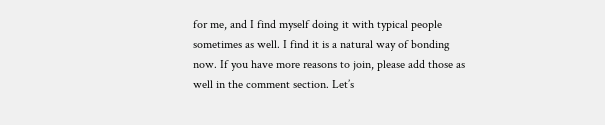for me, and I find myself doing it with typical people sometimes as well. I find it is a natural way of bonding now. If you have more reasons to join, please add those as well in the comment section. Let’s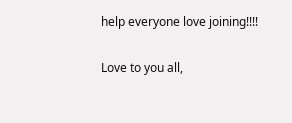help everyone love joining!!!!

Love to you all,